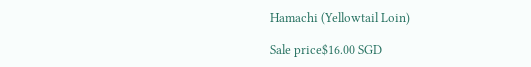Hamachi (Yellowtail Loin)

Sale price$16.00 SGD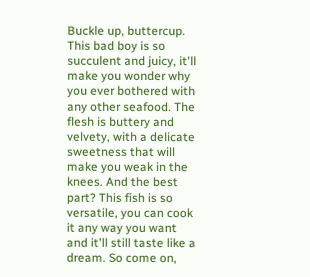Buckle up, buttercup. This bad boy is so succulent and juicy, it'll make you wonder why you ever bothered with any other seafood. The flesh is buttery and velvety, with a delicate sweetness that will make you weak in the knees. And the best part? This fish is so versatile, you can cook it any way you want and it'll still taste like a dream. So come on,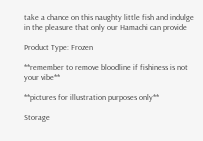take a chance on this naughty little fish and indulge in the pleasure that only our Hamachi can provide

Product Type: Frozen

**remember to remove bloodline if fishiness is not your vibe**

**pictures for illustration purposes only**

Storage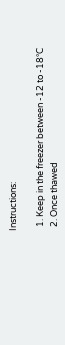Instructions:

  1. Keep in the freezer between -12 to -18°C
  2. Once thawed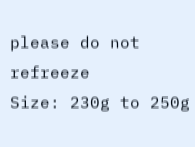please do not refreeze
Size: 230g to 250g